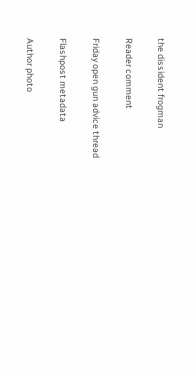the dissident frogman

Reader comment

Friday open gun advice thread

Flashpost metadata

Author photo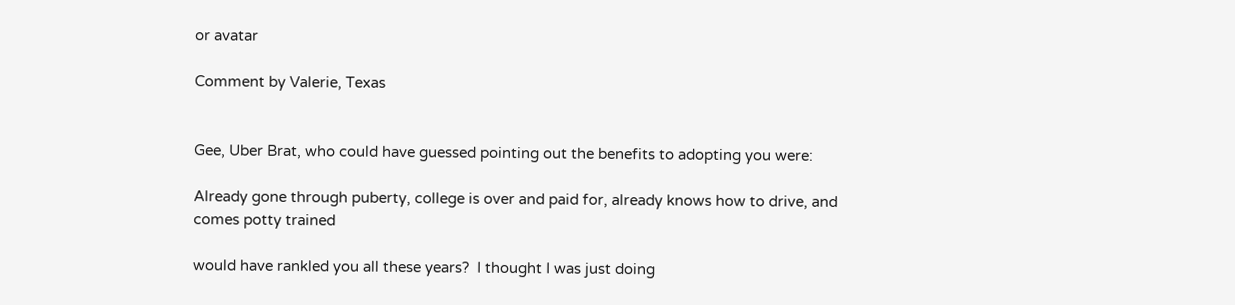or avatar

Comment by Valerie, Texas


Gee, Uber Brat, who could have guessed pointing out the benefits to adopting you were:

Already gone through puberty, college is over and paid for, already knows how to drive, and comes potty trained

would have rankled you all these years?  I thought I was just doing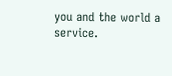you and the world a service.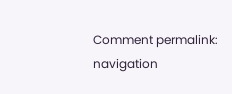Comment permalink: navigation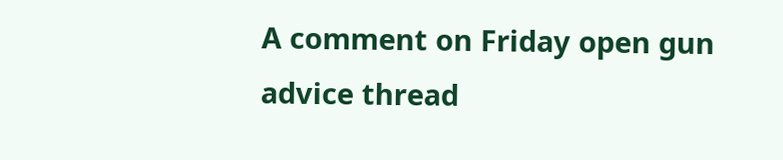A comment on Friday open gun advice thread